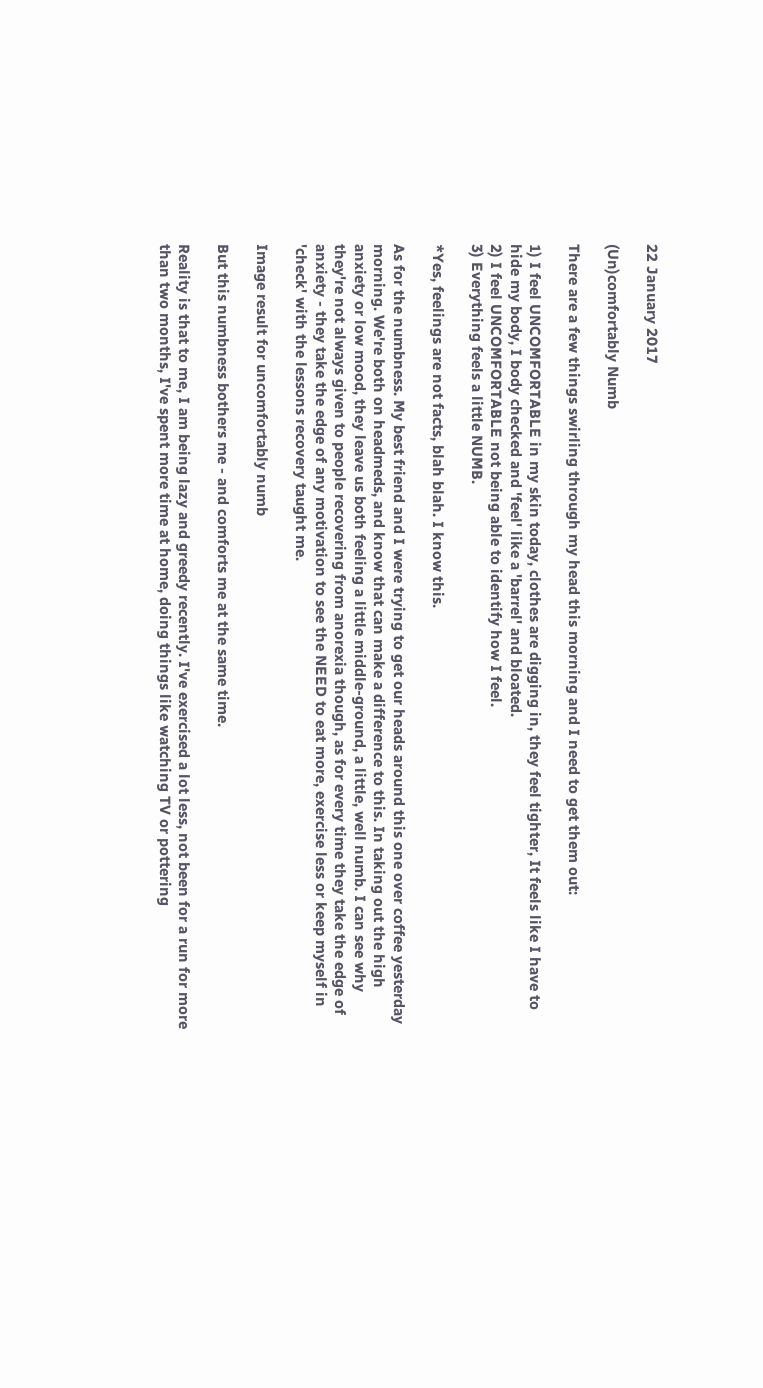22 January 2017

(Un)comfortably Numb

There are a few things swirling through my head this morning and I need to get them out:

1) I feel UNCOMFORTABLE in my skin today, clothes are digging in, they feel tighter, It feels like I have to hide my body, I body checked and 'feel' like a 'barrel' and bloated.
2) I feel UNCOMFORTABLE not being able to identify how I feel.
3) Everything feels a little NUMB.

*Yes, feelings are not facts, blah blah. I know this.

As for the numbness. My best friend and I were trying to get our heads around this one over coffee yesterday morning. We're both on headmeds, and know that can make a difference to this. In taking out the high anxiety or low mood, they leave us both feeling a little middle-ground, a little, well numb. I can see why they're not always given to people recovering from anorexia though, as for every time they take the edge of anxiety - they take the edge of any motivation to see the NEED to eat more, exercise less or keep myself in 'check' with the lessons recovery taught me.

Image result for uncomfortably numb

But this numbness bothers me - and comforts me at the same time.

Reality is that to me, I am being lazy and greedy recently. I've exercised a lot less, not been for a run for more than two months, I've spent more time at home, doing things like watching TV or pottering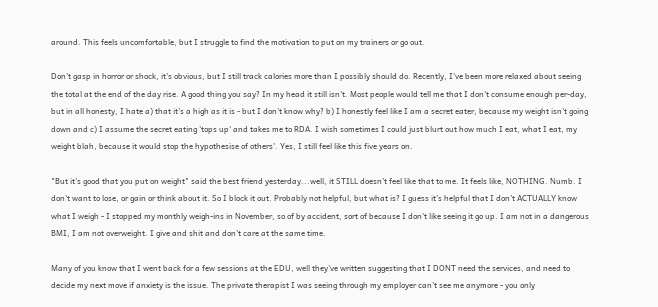around. This feels uncomfortable, but I struggle to find the motivation to put on my trainers or go out.

Don't gasp in horror or shock, it's obvious, but I still track calories more than I possibly should do. Recently, I've been more relaxed about seeing the total at the end of the day rise. A good thing you say? In my head it still isn't. Most people would tell me that I don't consume enough per-day, but in all honesty, I hate a) that it's a high as it is - but I don't know why? b) I honestly feel like I am a secret eater, because my weight isn't going down and c) I assume the secret eating 'tops up' and takes me to RDA. I wish sometimes I could just blurt out how much I eat, what I eat, my weight blah, because it would stop the hypothesise of others'. Yes, I still feel like this five years on.

"But it's good that you put on weight" said the best friend yesterday...well, it STILL doesn't feel like that to me. It feels like, NOTHING. Numb. I don't want to lose, or gain or think about it. So I block it out. Probably not helpful, but what is? I guess it's helpful that I don't ACTUALLY know what I weigh - I stopped my monthly weigh-ins in November, so of by accident, sort of because I don't like seeing it go up. I am not in a dangerous BMI, I am not overweight. I give and shit and don't care at the same time.

Many of you know that I went back for a few sessions at the EDU, well they've written suggesting that I DONT need the services, and need to decide my next move if anxiety is the issue. The private therapist I was seeing through my employer can't see me anymore - you only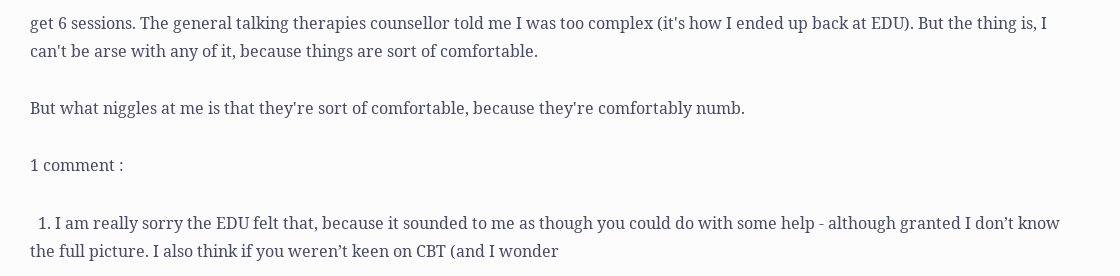get 6 sessions. The general talking therapies counsellor told me I was too complex (it's how I ended up back at EDU). But the thing is, I can't be arse with any of it, because things are sort of comfortable.

But what niggles at me is that they're sort of comfortable, because they're comfortably numb.

1 comment :

  1. I am really sorry the EDU felt that, because it sounded to me as though you could do with some help - although granted I don’t know the full picture. I also think if you weren’t keen on CBT (and I wonder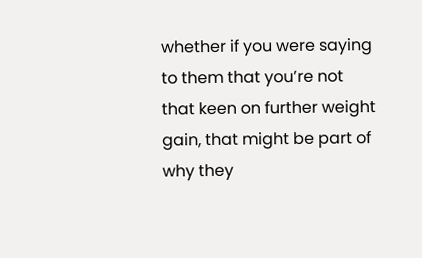whether if you were saying to them that you’re not that keen on further weight gain, that might be part of why they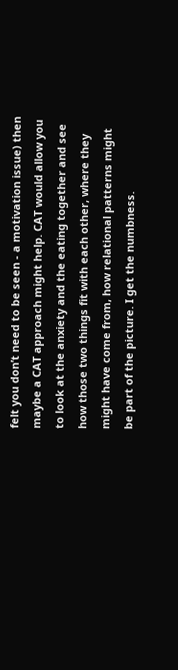felt you don’t need to be seen - a motivation issue) then maybe a CAT approach might help. CAT would allow you to look at the anxiety and the eating together and see how those two things fit with each other, where they might have come from, how relational patterns might be part of the picture. I get the numbness.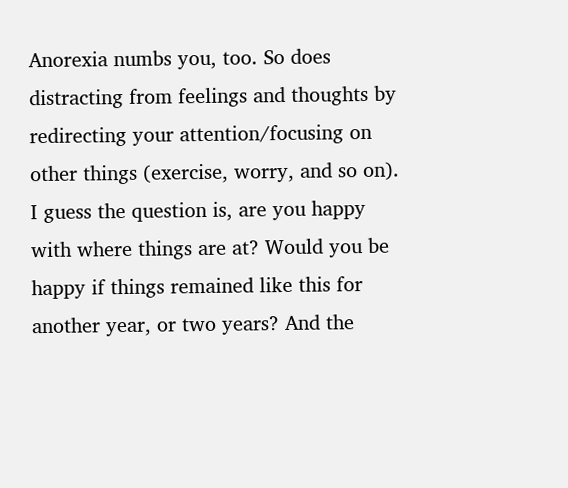Anorexia numbs you, too. So does distracting from feelings and thoughts by redirecting your attention/focusing on other things (exercise, worry, and so on). I guess the question is, are you happy with where things are at? Would you be happy if things remained like this for another year, or two years? And the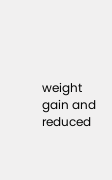weight gain and reduced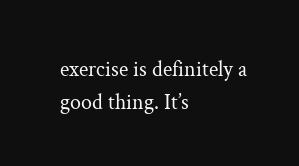exercise is definitely a good thing. It’s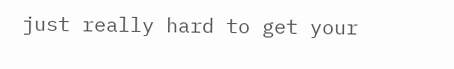just really hard to get your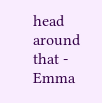head around that - Emma